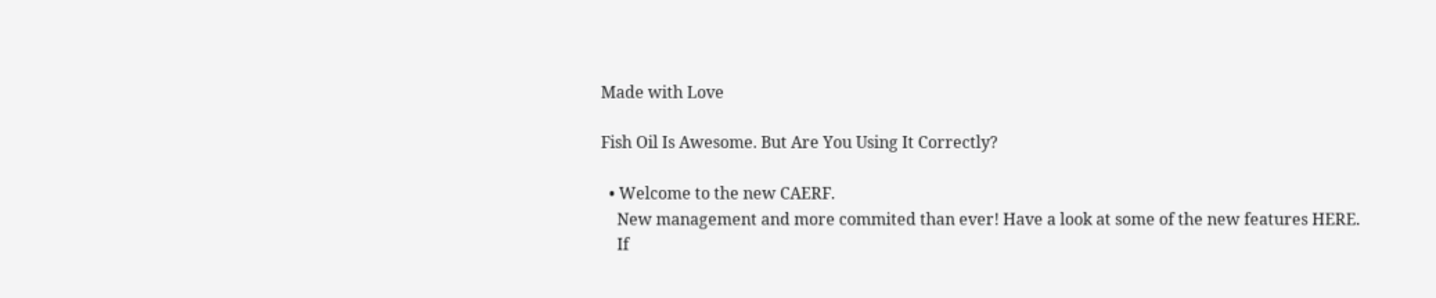Made with Love

Fish Oil Is Awesome. But Are You Using It Correctly?

  • Welcome to the new CAERF.
    New management and more commited than ever! Have a look at some of the new features HERE.
    If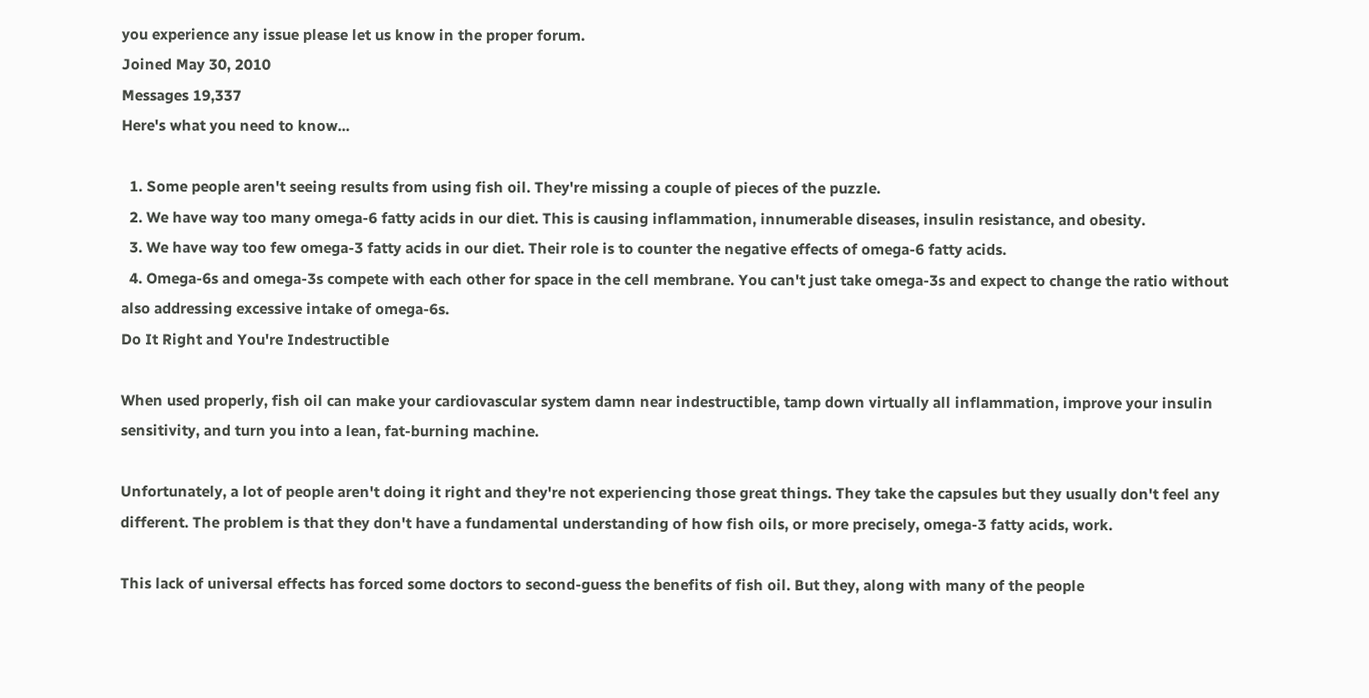you experience any issue please let us know in the proper forum.
Joined May 30, 2010
Messages 19,337
Here's what you need to know...

  1. Some people aren't seeing results from using fish oil. They're missing a couple of pieces of the puzzle.
  2. We have way too many omega-6 fatty acids in our diet. This is causing inflammation, innumerable diseases, insulin resistance, and obesity.
  3. We have way too few omega-3 fatty acids in our diet. Their role is to counter the negative effects of omega-6 fatty acids.
  4. Omega-6s and omega-3s compete with each other for space in the cell membrane. You can't just take omega-3s and expect to change the ratio without also addressing excessive intake of omega-6s.
Do It Right and You're Indestructible

When used properly, fish oil can make your cardiovascular system damn near indestructible, tamp down virtually all inflammation, improve your insulin sensitivity, and turn you into a lean, fat-burning machine.

Unfortunately, a lot of people aren't doing it right and they're not experiencing those great things. They take the capsules but they usually don't feel any different. The problem is that they don't have a fundamental understanding of how fish oils, or more precisely, omega-3 fatty acids, work.

This lack of universal effects has forced some doctors to second-guess the benefits of fish oil. But they, along with many of the people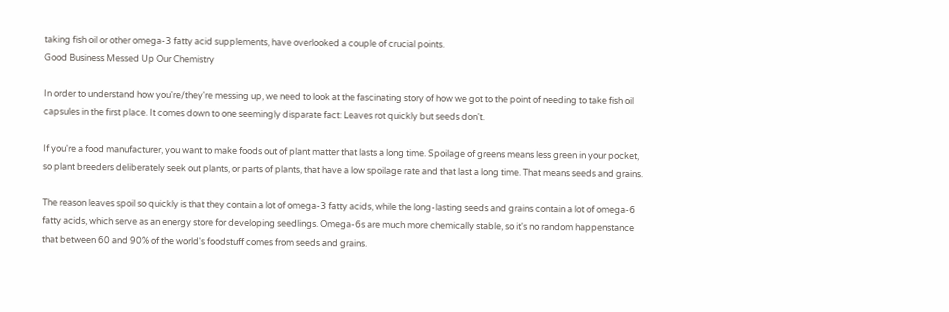taking fish oil or other omega-3 fatty acid supplements, have overlooked a couple of crucial points.
Good Business Messed Up Our Chemistry

In order to understand how you're/they're messing up, we need to look at the fascinating story of how we got to the point of needing to take fish oil capsules in the first place. It comes down to one seemingly disparate fact: Leaves rot quickly but seeds don't.

If you're a food manufacturer, you want to make foods out of plant matter that lasts a long time. Spoilage of greens means less green in your pocket, so plant breeders deliberately seek out plants, or parts of plants, that have a low spoilage rate and that last a long time. That means seeds and grains.

The reason leaves spoil so quickly is that they contain a lot of omega-3 fatty acids, while the long-lasting seeds and grains contain a lot of omega-6 fatty acids, which serve as an energy store for developing seedlings. Omega-6s are much more chemically stable, so it's no random happenstance that between 60 and 90% of the world's foodstuff comes from seeds and grains.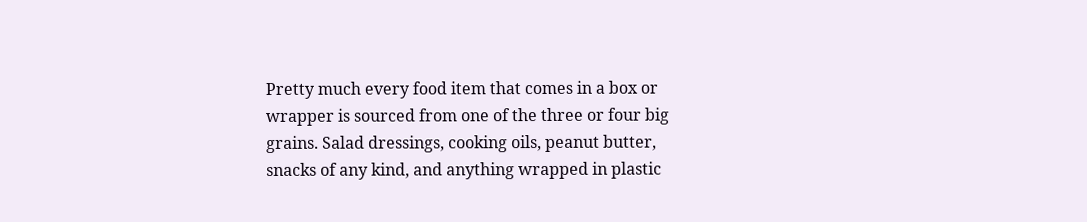Pretty much every food item that comes in a box or wrapper is sourced from one of the three or four big grains. Salad dressings, cooking oils, peanut butter, snacks of any kind, and anything wrapped in plastic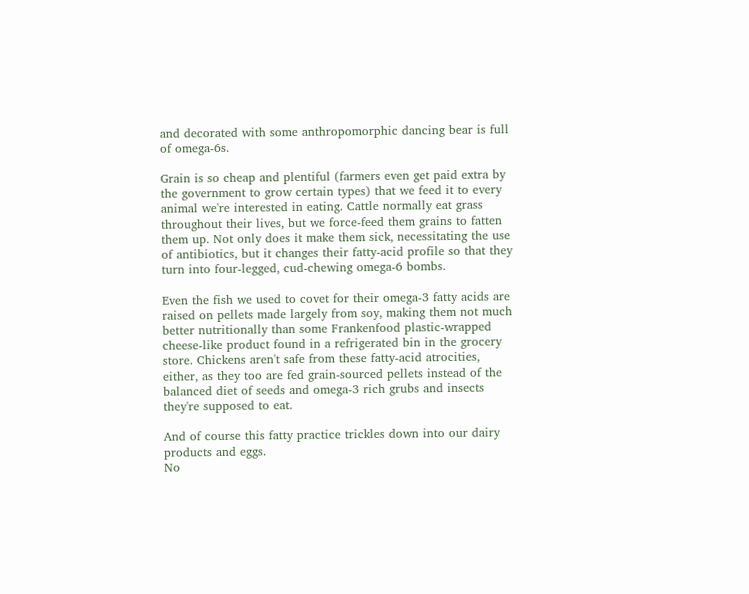and decorated with some anthropomorphic dancing bear is full of omega-6s.

Grain is so cheap and plentiful (farmers even get paid extra by the government to grow certain types) that we feed it to every animal we're interested in eating. Cattle normally eat grass throughout their lives, but we force-feed them grains to fatten them up. Not only does it make them sick, necessitating the use of antibiotics, but it changes their fatty-acid profile so that they turn into four-legged, cud-chewing omega-6 bombs.

Even the fish we used to covet for their omega-3 fatty acids are raised on pellets made largely from soy, making them not much better nutritionally than some Frankenfood plastic-wrapped cheese-like product found in a refrigerated bin in the grocery store. Chickens aren't safe from these fatty-acid atrocities, either, as they too are fed grain-sourced pellets instead of the balanced diet of seeds and omega-3 rich grubs and insects they're supposed to eat.

And of course this fatty practice trickles down into our dairy products and eggs.
No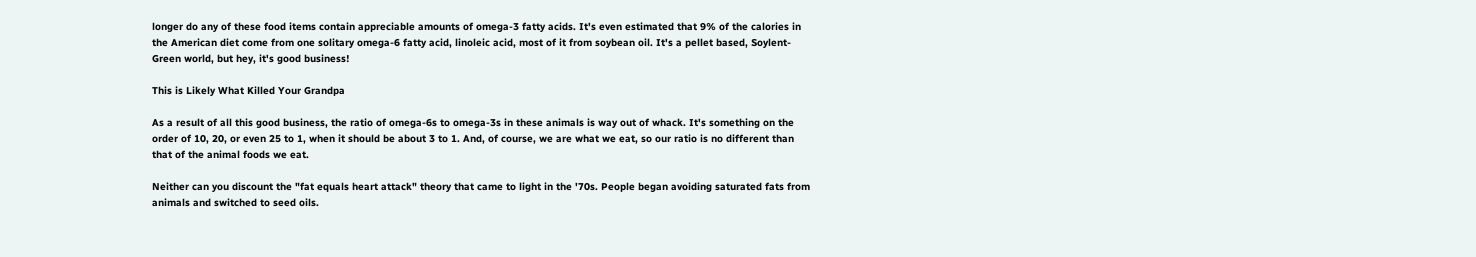longer do any of these food items contain appreciable amounts of omega-3 fatty acids. It's even estimated that 9% of the calories in the American diet come from one solitary omega-6 fatty acid, linoleic acid, most of it from soybean oil. It's a pellet based, Soylent-Green world, but hey, it's good business!

This is Likely What Killed Your Grandpa

As a result of all this good business, the ratio of omega-6s to omega-3s in these animals is way out of whack. It's something on the order of 10, 20, or even 25 to 1, when it should be about 3 to 1. And, of course, we are what we eat, so our ratio is no different than that of the animal foods we eat.

Neither can you discount the "fat equals heart attack" theory that came to light in the '70s. People began avoiding saturated fats from animals and switched to seed oils.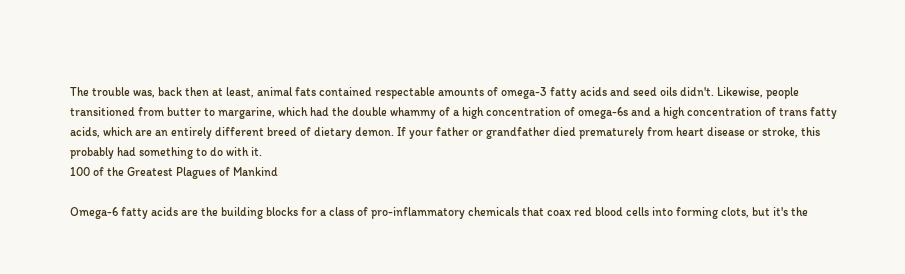The trouble was, back then at least, animal fats contained respectable amounts of omega-3 fatty acids and seed oils didn't. Likewise, people transitioned from butter to margarine, which had the double whammy of a high concentration of omega-6s and a high concentration of trans fatty acids, which are an entirely different breed of dietary demon. If your father or grandfather died prematurely from heart disease or stroke, this probably had something to do with it.
100 of the Greatest Plagues of Mankind

Omega-6 fatty acids are the building blocks for a class of pro-inflammatory chemicals that coax red blood cells into forming clots, but it's the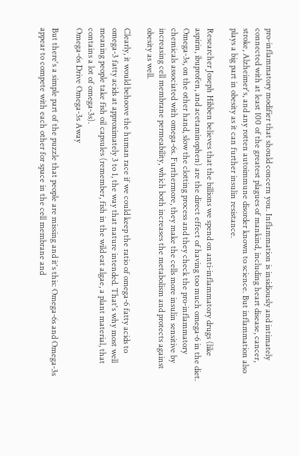pro-inflammatory modifier that should concern you. Inflammation is insidiously and intimately connected with at least 100 of the greatest plagues of mankind, including heart disease, cancer, stroke, Alzheimer's, and any rotten autoimmune disorder known to science. But inflammation also plays a big part in obesity as it can further insulin resistance.

Researcher Joseph Hibben believes that the billions we spend on anti-inflammatory drugs (like aspirin, ibuprofen, and acetaminophen) are the direct effect of having too much omega-6 in the diet. Omega-3s, on the other hand, slow the clotting process and they check the pro-inflammatory chemicals associated with omega-6s. Furthermore, they make the cells more insulin sensitive by increasing cell membrane permeability, which both increases the metabolism and protects against obesity as well.

Clearly, it would behoove the human race if we could keep the ratio of omega-6 fatty acids to omega-3 fatty acids at approximately 3 to 1, the way that nature intended. That's why most well meaning people take fish oil capsules (remember, fish in the wild eat algae, a plant material, that contains a lot of omega-3s).
Omega-6s Drive Omega-3s Away

But there's a simple part of the puzzle that people are missing and it's this: Omega-6s and Omega-3s appear to compete with each other for space in the cell membrane and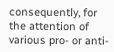consequently, for the attention of various pro- or anti-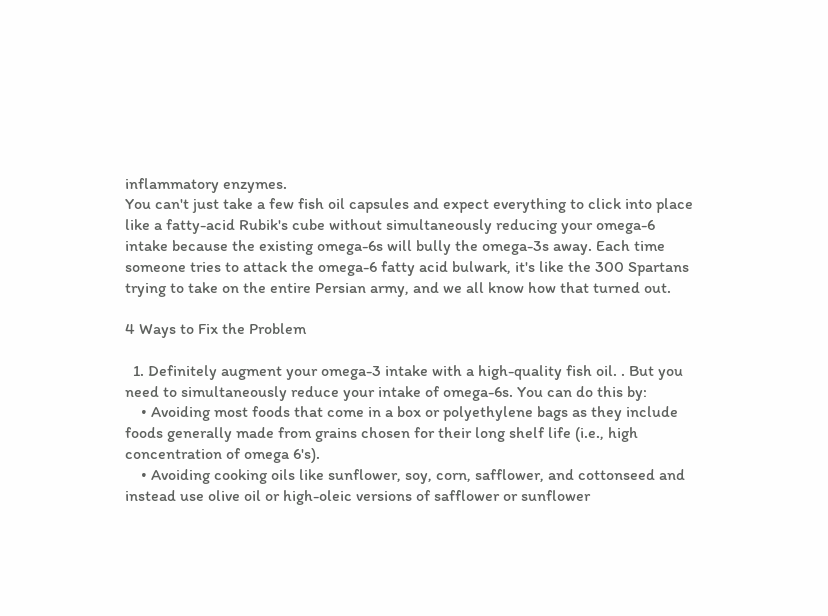inflammatory enzymes.
You can't just take a few fish oil capsules and expect everything to click into place like a fatty-acid Rubik's cube without simultaneously reducing your omega-6 intake because the existing omega-6s will bully the omega-3s away. Each time someone tries to attack the omega-6 fatty acid bulwark, it's like the 300 Spartans trying to take on the entire Persian army, and we all know how that turned out.

4 Ways to Fix the Problem

  1. Definitely augment your omega-3 intake with a high-quality fish oil. . But you need to simultaneously reduce your intake of omega-6s. You can do this by:
    • Avoiding most foods that come in a box or polyethylene bags as they include foods generally made from grains chosen for their long shelf life (i.e., high concentration of omega 6's).
    • Avoiding cooking oils like sunflower, soy, corn, safflower, and cottonseed and instead use olive oil or high-oleic versions of safflower or sunflower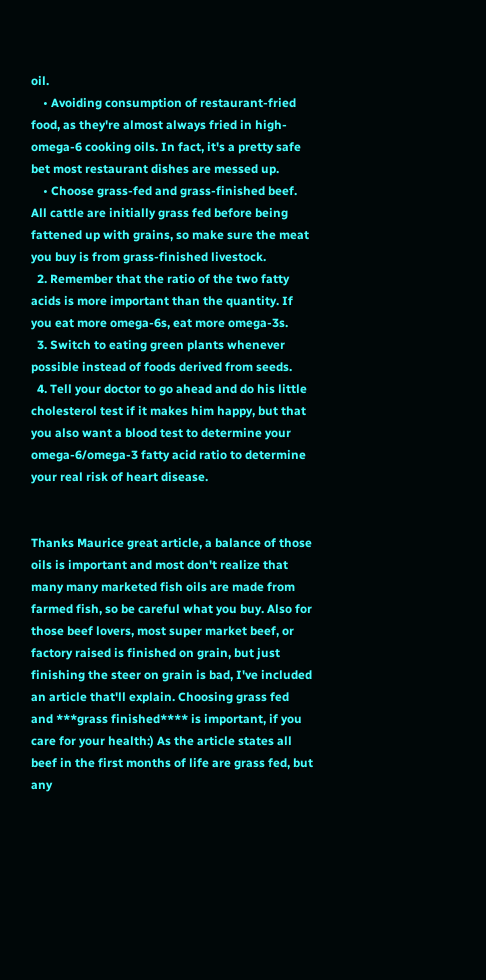oil.
    • Avoiding consumption of restaurant-fried food, as they're almost always fried in high-omega-6 cooking oils. In fact, it's a pretty safe bet most restaurant dishes are messed up.
    • Choose grass-fed and grass-finished beef. All cattle are initially grass fed before being fattened up with grains, so make sure the meat you buy is from grass-finished livestock.
  2. Remember that the ratio of the two fatty acids is more important than the quantity. If you eat more omega-6s, eat more omega-3s.
  3. Switch to eating green plants whenever possible instead of foods derived from seeds.
  4. Tell your doctor to go ahead and do his little cholesterol test if it makes him happy, but that you also want a blood test to determine your omega-6/omega-3 fatty acid ratio to determine your real risk of heart disease.


Thanks Maurice great article, a balance of those oils is important and most don't realize that many many marketed fish oils are made from farmed fish, so be careful what you buy. Also for those beef lovers, most super market beef, or factory raised is finished on grain, but just finishing the steer on grain is bad, I've included an article that'll explain. Choosing grass fed and ***grass finished**** is important, if you care for your health:) As the article states all beef in the first months of life are grass fed, but any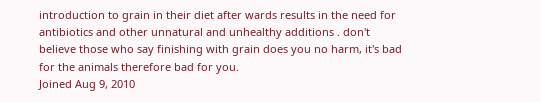introduction to grain in their diet after wards results in the need for antibiotics and other unnatural and unhealthy additions . don't believe those who say finishing with grain does you no harm, it's bad for the animals therefore bad for you.
Joined Aug 9, 2010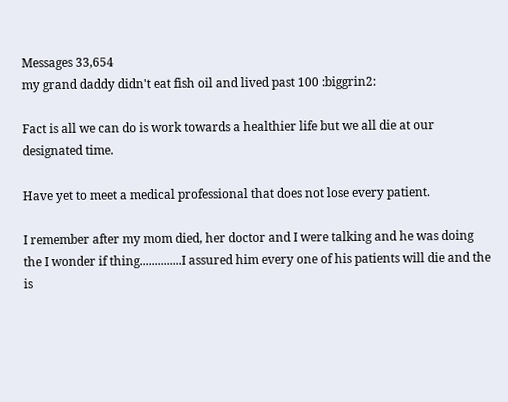Messages 33,654
my grand daddy didn't eat fish oil and lived past 100 :biggrin2:

Fact is all we can do is work towards a healthier life but we all die at our designated time.

Have yet to meet a medical professional that does not lose every patient.

I remember after my mom died, her doctor and I were talking and he was doing the I wonder if thing..............I assured him every one of his patients will die and the is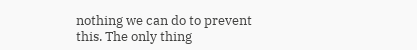nothing we can do to prevent this. The only thing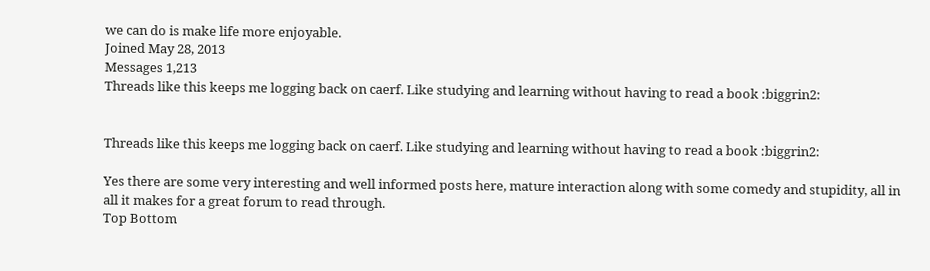we can do is make life more enjoyable.
Joined May 28, 2013
Messages 1,213
Threads like this keeps me logging back on caerf. Like studying and learning without having to read a book :biggrin2:


Threads like this keeps me logging back on caerf. Like studying and learning without having to read a book :biggrin2:

Yes there are some very interesting and well informed posts here, mature interaction along with some comedy and stupidity, all in all it makes for a great forum to read through.
Top Bottom